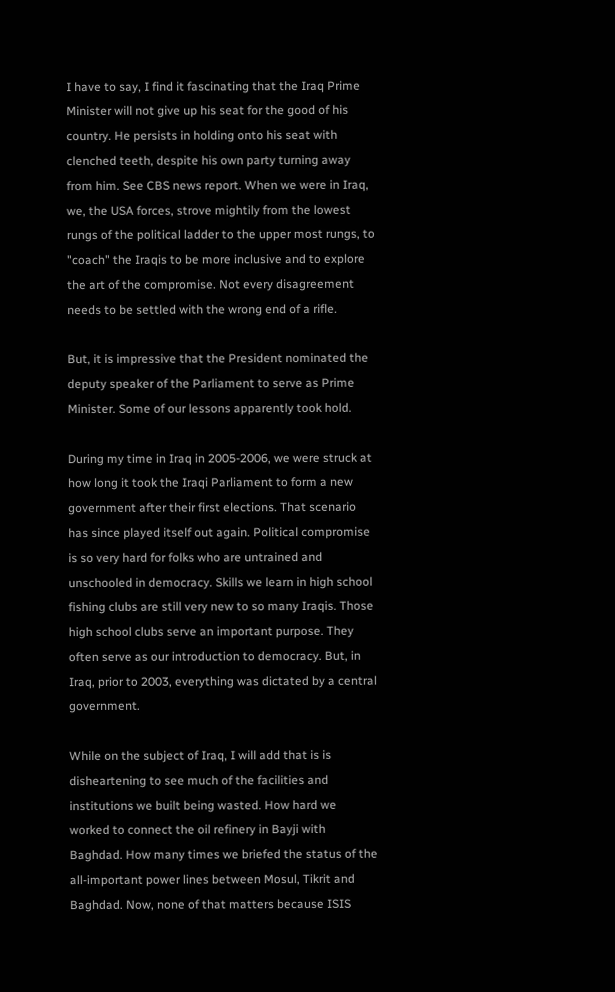I have to say, I find it fascinating that the Iraq Prime Minister will not give up his seat for the good of his country. He persists in holding onto his seat with clenched teeth, despite his own party turning away from him. See CBS news report. When we were in Iraq, we, the USA forces, strove mightily from the lowest rungs of the political ladder to the upper most rungs, to "coach" the Iraqis to be more inclusive and to explore the art of the compromise. Not every disagreement needs to be settled with the wrong end of a rifle.

But, it is impressive that the President nominated the deputy speaker of the Parliament to serve as Prime Minister. Some of our lessons apparently took hold.

During my time in Iraq in 2005-2006, we were struck at how long it took the Iraqi Parliament to form a new government after their first elections. That scenario has since played itself out again. Political compromise is so very hard for folks who are untrained and unschooled in democracy. Skills we learn in high school fishing clubs are still very new to so many Iraqis. Those high school clubs serve an important purpose. They often serve as our introduction to democracy. But, in Iraq, prior to 2003, everything was dictated by a central government.

While on the subject of Iraq, I will add that is is disheartening to see much of the facilities and institutions we built being wasted. How hard we worked to connect the oil refinery in Bayji with Baghdad. How many times we briefed the status of the all-important power lines between Mosul, Tikrit and Baghdad. Now, none of that matters because ISIS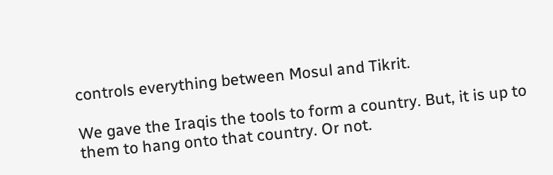controls everything between Mosul and Tikrit.

We gave the Iraqis the tools to form a country. But, it is up to them to hang onto that country. Or not.